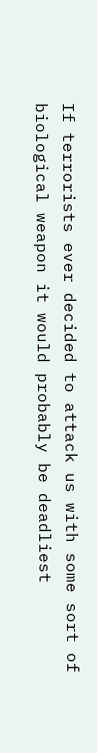If terrorists ever decided to attack us with some sort of biological weapon it would probably be deadliest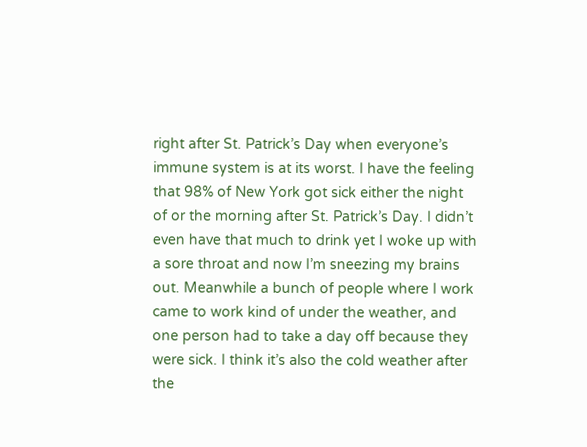right after St. Patrick’s Day when everyone’s immune system is at its worst. I have the feeling that 98% of New York got sick either the night of or the morning after St. Patrick’s Day. I didn’t even have that much to drink yet I woke up with a sore throat and now I’m sneezing my brains out. Meanwhile a bunch of people where I work came to work kind of under the weather, and one person had to take a day off because they were sick. I think it’s also the cold weather after the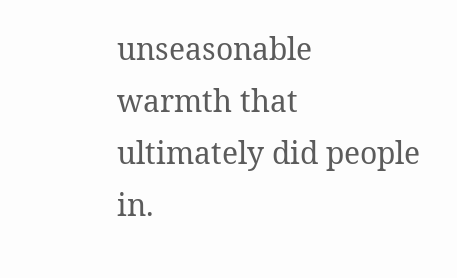unseasonable warmth that ultimately did people in.